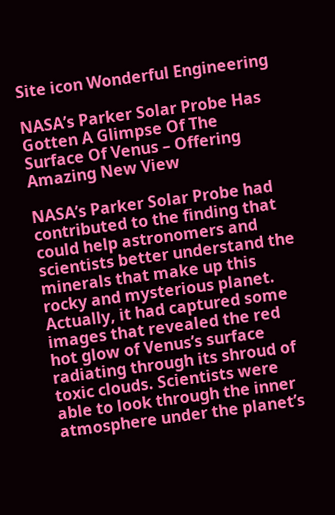Site icon Wonderful Engineering

NASA’s Parker Solar Probe Has Gotten A Glimpse Of The Surface Of Venus – Offering Amazing New View

NASA’s Parker Solar Probe had contributed to the finding that could help astronomers and scientists better understand the minerals that make up this rocky and mysterious planet. Actually, it had captured some images that revealed the red hot glow of Venus’s surface radiating through its shroud of toxic clouds. Scientists were able to look through the inner atmosphere under the planet’s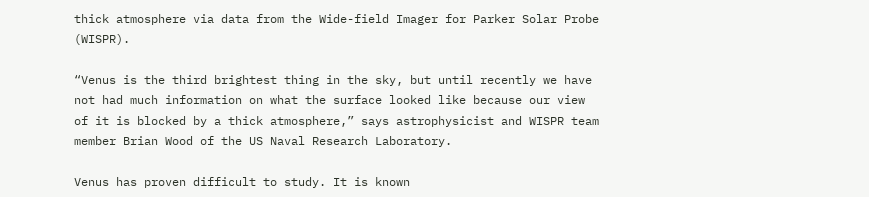thick atmosphere via data from the Wide-field Imager for Parker Solar Probe (WISPR).

“Venus is the third brightest thing in the sky, but until recently we have not had much information on what the surface looked like because our view of it is blocked by a thick atmosphere,” says astrophysicist and WISPR team member Brian Wood of the US Naval Research Laboratory.

Venus has proven difficult to study. It is known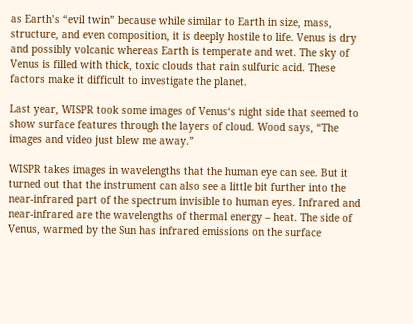as Earth’s “evil twin” because while similar to Earth in size, mass, structure, and even composition, it is deeply hostile to life. Venus is dry and possibly volcanic whereas Earth is temperate and wet. The sky of Venus is filled with thick, toxic clouds that rain sulfuric acid. These factors make it difficult to investigate the planet.

Last year, WISPR took some images of Venus‘s night side that seemed to show surface features through the layers of cloud. Wood says, “The images and video just blew me away.”

WISPR takes images in wavelengths that the human eye can see. But it turned out that the instrument can also see a little bit further into the near-infrared part of the spectrum invisible to human eyes. Infrared and near-infrared are the wavelengths of thermal energy – heat. The side of Venus, warmed by the Sun has infrared emissions on the surface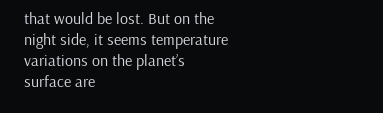that would be lost. But on the night side, it seems temperature variations on the planet’s surface are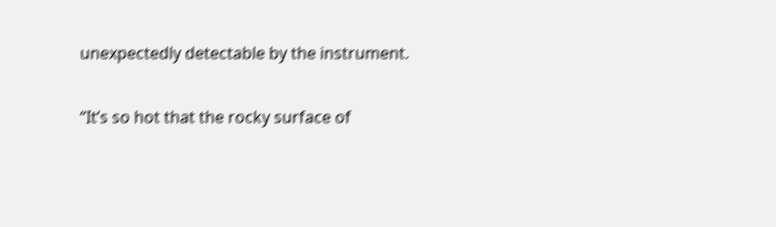unexpectedly detectable by the instrument.

“It’s so hot that the rocky surface of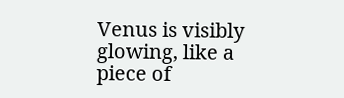Venus is visibly glowing, like a piece of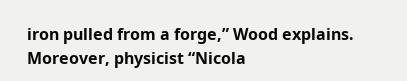iron pulled from a forge,” Wood explains. Moreover, physicist “Nicola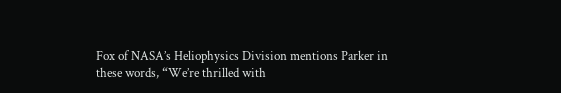Fox of NASA’s Heliophysics Division mentions Parker in these words, “We’re thrilled with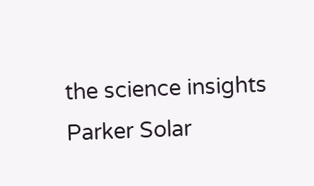the science insights Parker Solar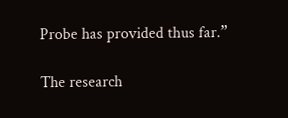Probe has provided thus far.”

The research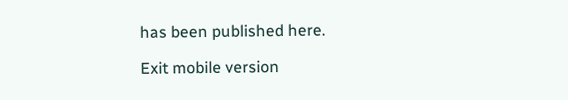has been published here.

Exit mobile version